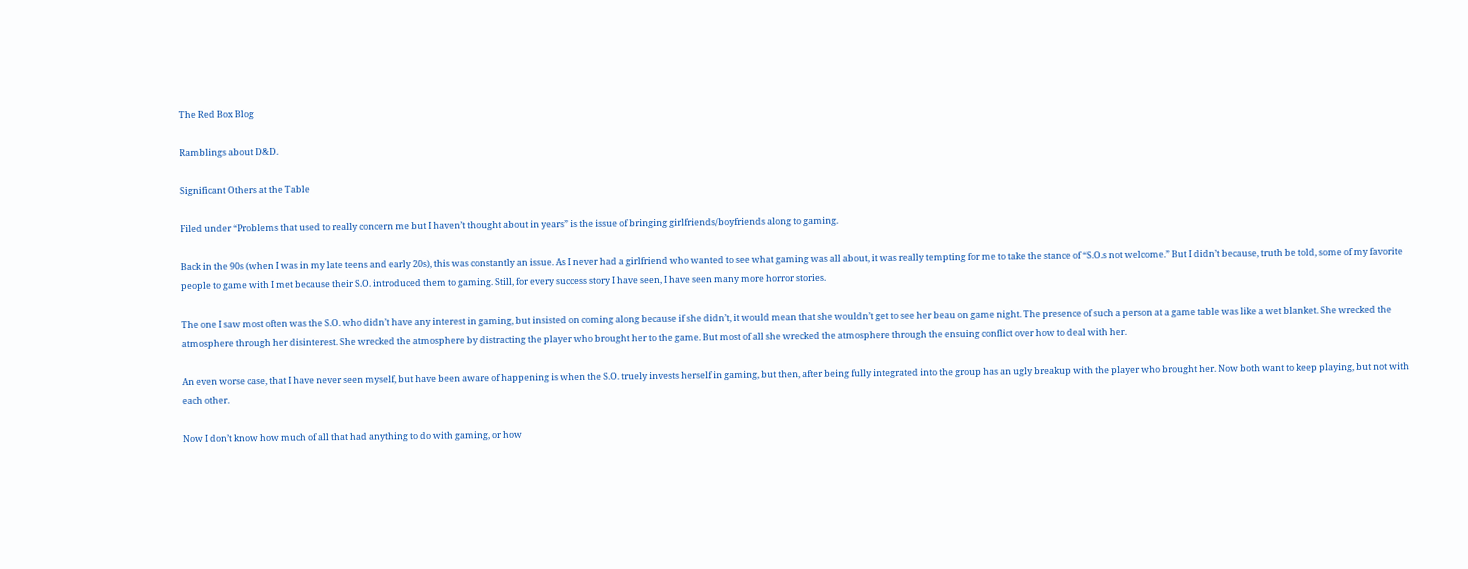The Red Box Blog

Ramblings about D&D.

Significant Others at the Table

Filed under “Problems that used to really concern me but I haven’t thought about in years” is the issue of bringing girlfriends/boyfriends along to gaming.

Back in the 90s (when I was in my late teens and early 20s), this was constantly an issue. As I never had a girlfriend who wanted to see what gaming was all about, it was really tempting for me to take the stance of “S.O.s not welcome.” But I didn’t because, truth be told, some of my favorite people to game with I met because their S.O. introduced them to gaming. Still, for every success story I have seen, I have seen many more horror stories.

The one I saw most often was the S.O. who didn’t have any interest in gaming, but insisted on coming along because if she didn’t, it would mean that she wouldn’t get to see her beau on game night. The presence of such a person at a game table was like a wet blanket. She wrecked the atmosphere through her disinterest. She wrecked the atmosphere by distracting the player who brought her to the game. But most of all she wrecked the atmosphere through the ensuing conflict over how to deal with her.

An even worse case, that I have never seen myself, but have been aware of happening is when the S.O. truely invests herself in gaming, but then, after being fully integrated into the group has an ugly breakup with the player who brought her. Now both want to keep playing, but not with each other.

Now I don’t know how much of all that had anything to do with gaming, or how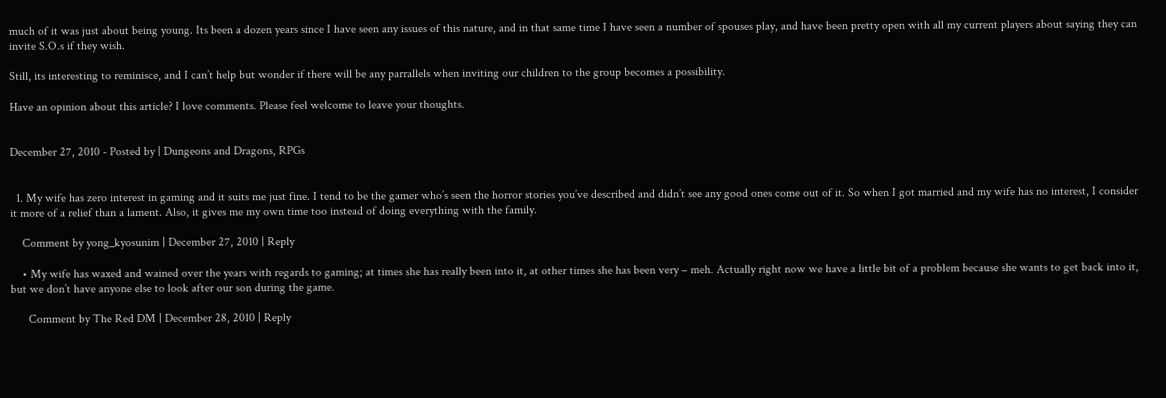much of it was just about being young. Its been a dozen years since I have seen any issues of this nature, and in that same time I have seen a number of spouses play, and have been pretty open with all my current players about saying they can invite S.O.s if they wish.

Still, its interesting to reminisce, and I can’t help but wonder if there will be any parrallels when inviting our children to the group becomes a possibility.

Have an opinion about this article? I love comments. Please feel welcome to leave your thoughts.


December 27, 2010 - Posted by | Dungeons and Dragons, RPGs


  1. My wife has zero interest in gaming and it suits me just fine. I tend to be the gamer who’s seen the horror stories you’ve described and didn’t see any good ones come out of it. So when I got married and my wife has no interest, I consider it more of a relief than a lament. Also, it gives me my own time too instead of doing everything with the family.

    Comment by yong_kyosunim | December 27, 2010 | Reply

    • My wife has waxed and wained over the years with regards to gaming; at times she has really been into it, at other times she has been very – meh. Actually right now we have a little bit of a problem because she wants to get back into it, but we don’t have anyone else to look after our son during the game.

      Comment by The Red DM | December 28, 2010 | Reply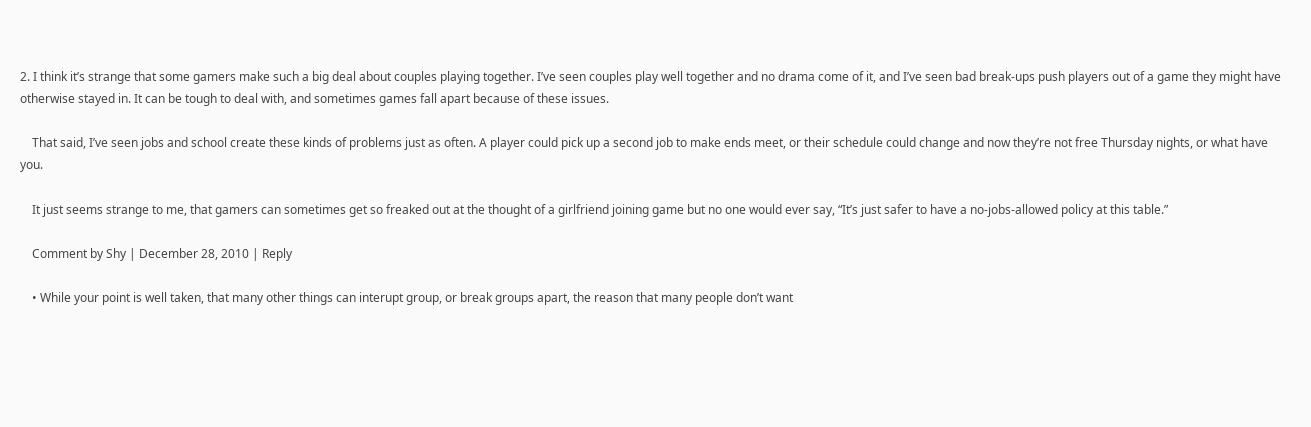2. I think it’s strange that some gamers make such a big deal about couples playing together. I’ve seen couples play well together and no drama come of it, and I’ve seen bad break-ups push players out of a game they might have otherwise stayed in. It can be tough to deal with, and sometimes games fall apart because of these issues.

    That said, I’ve seen jobs and school create these kinds of problems just as often. A player could pick up a second job to make ends meet, or their schedule could change and now they’re not free Thursday nights, or what have you.

    It just seems strange to me, that gamers can sometimes get so freaked out at the thought of a girlfriend joining game but no one would ever say, “It’s just safer to have a no-jobs-allowed policy at this table.”

    Comment by Shy | December 28, 2010 | Reply

    • While your point is well taken, that many other things can interupt group, or break groups apart, the reason that many people don’t want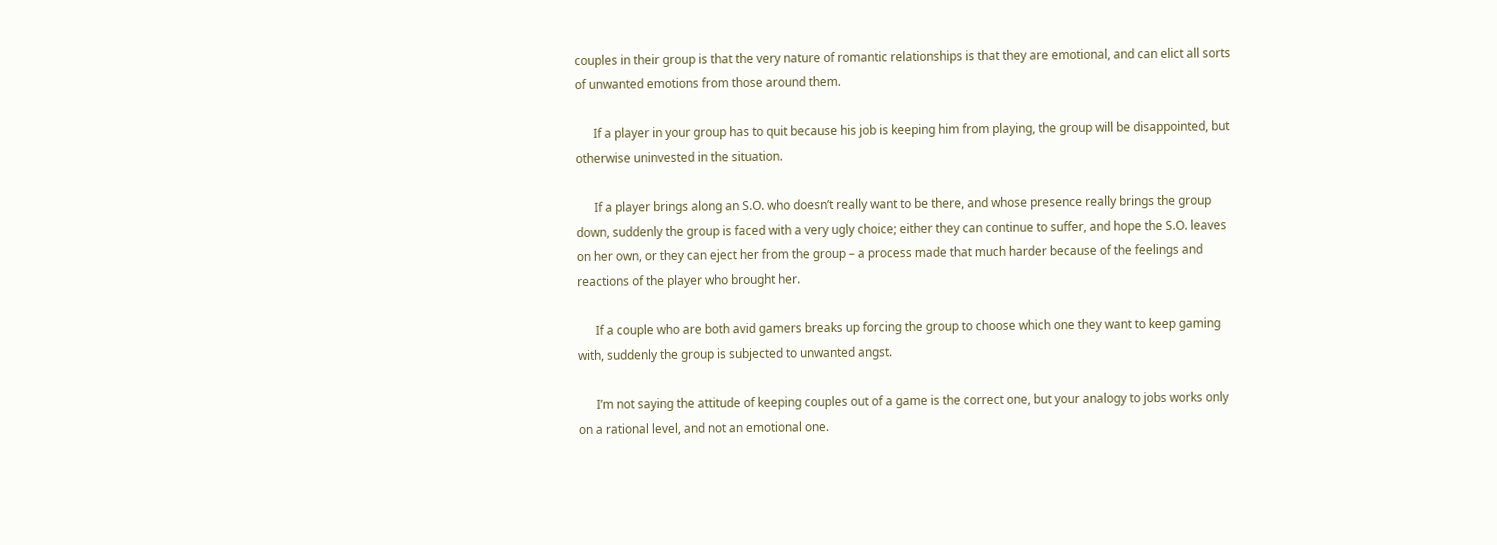couples in their group is that the very nature of romantic relationships is that they are emotional, and can elict all sorts of unwanted emotions from those around them.

      If a player in your group has to quit because his job is keeping him from playing, the group will be disappointed, but otherwise uninvested in the situation.

      If a player brings along an S.O. who doesn’t really want to be there, and whose presence really brings the group down, suddenly the group is faced with a very ugly choice; either they can continue to suffer, and hope the S.O. leaves on her own, or they can eject her from the group – a process made that much harder because of the feelings and reactions of the player who brought her.

      If a couple who are both avid gamers breaks up forcing the group to choose which one they want to keep gaming with, suddenly the group is subjected to unwanted angst.

      I’m not saying the attitude of keeping couples out of a game is the correct one, but your analogy to jobs works only on a rational level, and not an emotional one.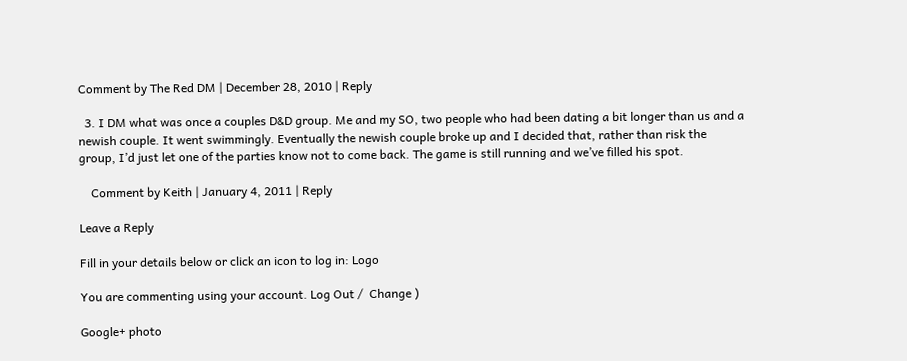Comment by The Red DM | December 28, 2010 | Reply

  3. I DM what was once a couples D&D group. Me and my SO, two people who had been dating a bit longer than us and a newish couple. It went swimmingly. Eventually the newish couple broke up and I decided that, rather than risk the group, I’d just let one of the parties know not to come back. The game is still running and we’ve filled his spot.

    Comment by Keith | January 4, 2011 | Reply

Leave a Reply

Fill in your details below or click an icon to log in: Logo

You are commenting using your account. Log Out /  Change )

Google+ photo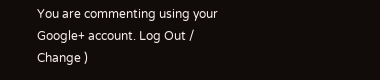You are commenting using your Google+ account. Log Out /  Change )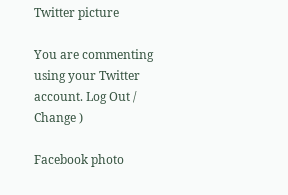Twitter picture

You are commenting using your Twitter account. Log Out /  Change )

Facebook photo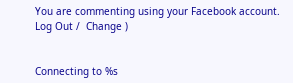You are commenting using your Facebook account. Log Out /  Change )


Connecting to %s